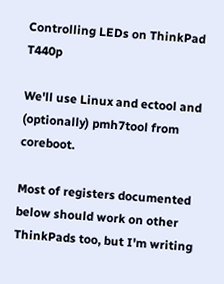Controlling LEDs on ThinkPad T440p

We'll use Linux and ectool and (optionally) pmh7tool from coreboot.

Most of registers documented below should work on other ThinkPads too, but I'm writing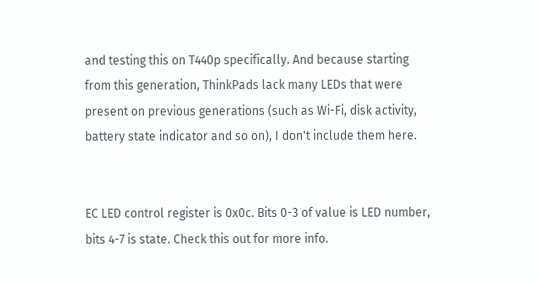and testing this on T440p specifically. And because starting from this generation, ThinkPads lack many LEDs that were present on previous generations (such as Wi-Fi, disk activity, battery state indicator and so on), I don't include them here.


EC LED control register is 0x0c. Bits 0-3 of value is LED number, bits 4-7 is state. Check this out for more info.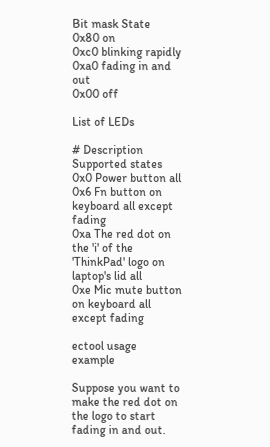Bit mask State
0x80 on
0xc0 blinking rapidly
0xa0 fading in and out
0x00 off

List of LEDs

# Description Supported states
0x0 Power button all
0x6 Fn button on keyboard all except fading
0xa The red dot on the 'i' of the 'ThinkPad' logo on laptop's lid all
0xe Mic mute button on keyboard all except fading

ectool usage example

Suppose you want to make the red dot on the logo to start fading in and out.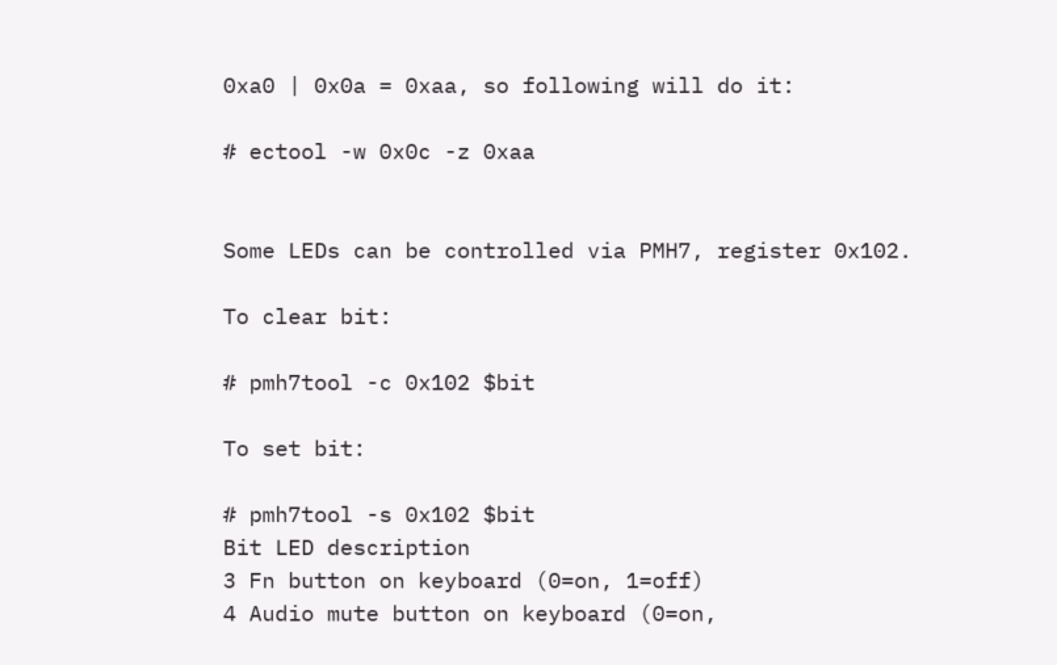0xa0 | 0x0a = 0xaa, so following will do it:

# ectool -w 0x0c -z 0xaa


Some LEDs can be controlled via PMH7, register 0x102.

To clear bit:

# pmh7tool -c 0x102 $bit

To set bit:

# pmh7tool -s 0x102 $bit
Bit LED description
3 Fn button on keyboard (0=on, 1=off)
4 Audio mute button on keyboard (0=on,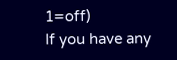1=off)
If you have any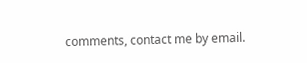comments, contact me by email.